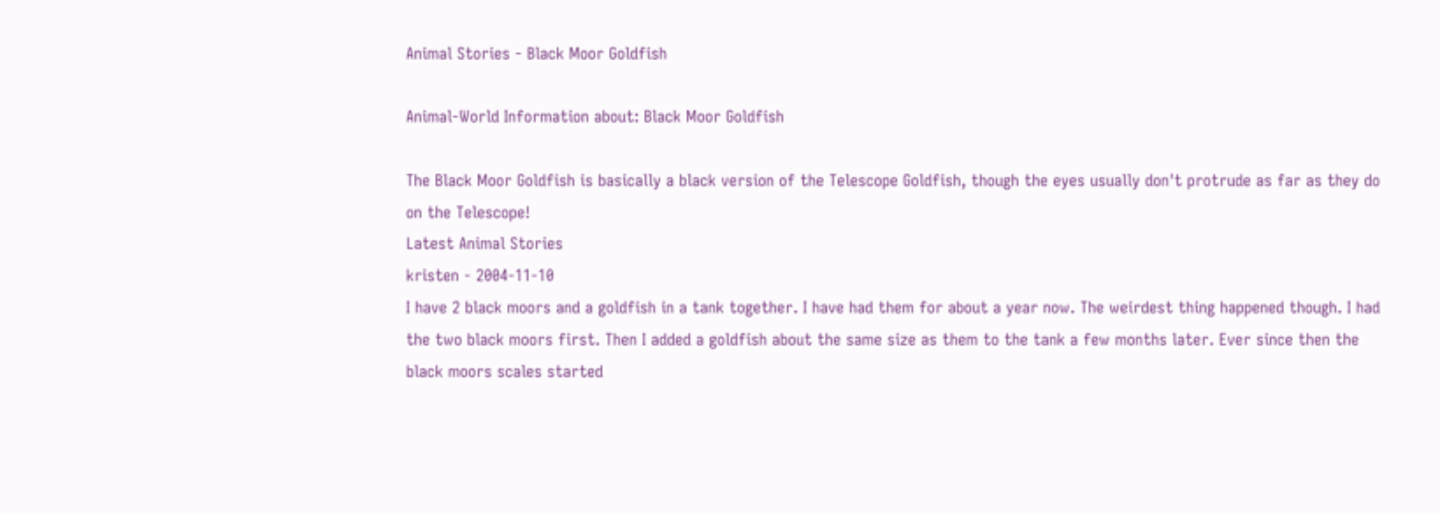Animal Stories - Black Moor Goldfish

Animal-World Information about: Black Moor Goldfish

The Black Moor Goldfish is basically a black version of the Telescope Goldfish, though the eyes usually don't protrude as far as they do on the Telescope!
Latest Animal Stories
kristen - 2004-11-10
I have 2 black moors and a goldfish in a tank together. I have had them for about a year now. The weirdest thing happened though. I had the two black moors first. Then I added a goldfish about the same size as them to the tank a few months later. Ever since then the black moors scales started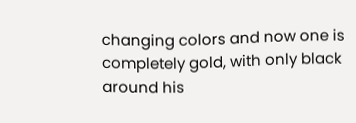changing colors and now one is completely gold, with only black around his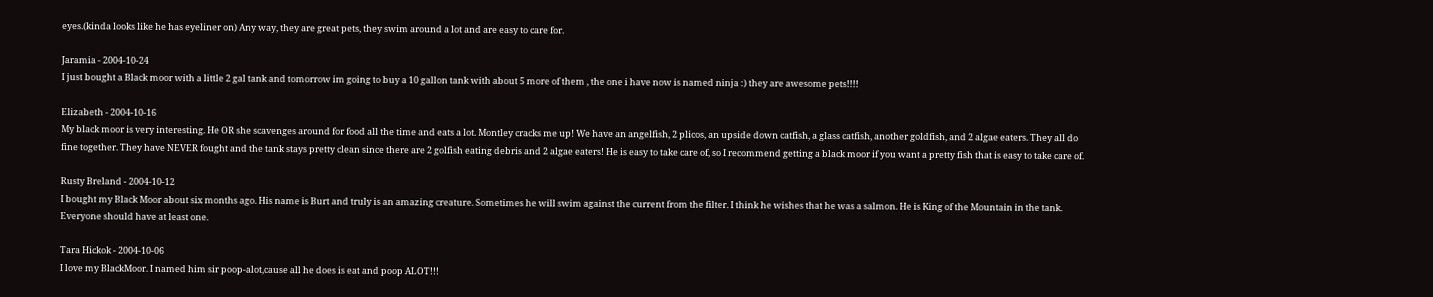eyes.(kinda looks like he has eyeliner on) Any way, they are great pets, they swim around a lot and are easy to care for.

Jaramia - 2004-10-24
I just bought a Black moor with a little 2 gal tank and tomorrow im going to buy a 10 gallon tank with about 5 more of them , the one i have now is named ninja :) they are awesome pets!!!!

Elizabeth - 2004-10-16
My black moor is very interesting. He OR she scavenges around for food all the time and eats a lot. Montley cracks me up! We have an angelfish, 2 plicos, an upside down catfish, a glass catfish, another goldfish, and 2 algae eaters. They all do fine together. They have NEVER fought and the tank stays pretty clean since there are 2 golfish eating debris and 2 algae eaters! He is easy to take care of, so I recommend getting a black moor if you want a pretty fish that is easy to take care of.

Rusty Breland - 2004-10-12
I bought my Black Moor about six months ago. His name is Burt and truly is an amazing creature. Sometimes he will swim against the current from the filter. I think he wishes that he was a salmon. He is King of the Mountain in the tank. Everyone should have at least one.

Tara Hickok - 2004-10-06
I love my BlackMoor. I named him sir poop-alot,cause all he does is eat and poop ALOT!!!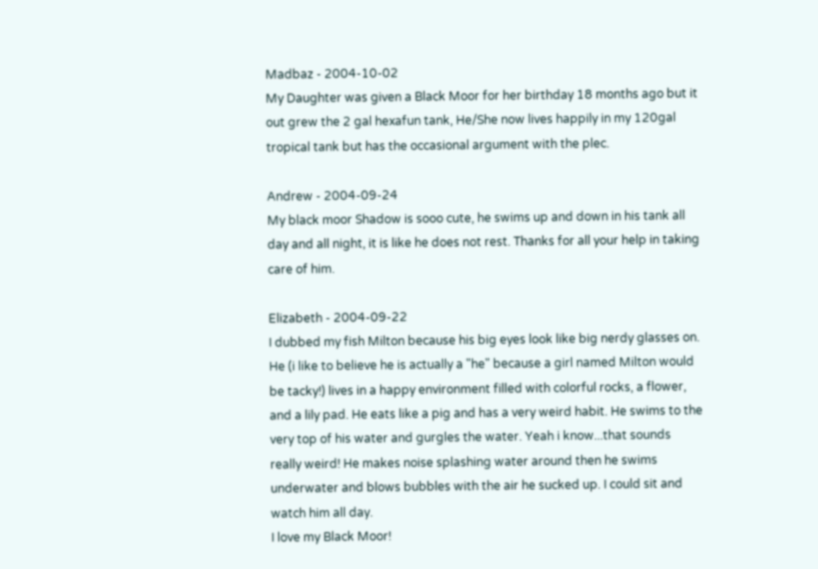Madbaz - 2004-10-02
My Daughter was given a Black Moor for her birthday 18 months ago but it out grew the 2 gal hexafun tank, He/She now lives happily in my 120gal tropical tank but has the occasional argument with the plec.

Andrew - 2004-09-24
My black moor Shadow is sooo cute, he swims up and down in his tank all day and all night, it is like he does not rest. Thanks for all your help in taking care of him.

Elizabeth - 2004-09-22
I dubbed my fish Milton because his big eyes look like big nerdy glasses on. He (i like to believe he is actually a "he" because a girl named Milton would be tacky!) lives in a happy environment filled with colorful rocks, a flower, and a lily pad. He eats like a pig and has a very weird habit. He swims to the very top of his water and gurgles the water. Yeah i know...that sounds really weird! He makes noise splashing water around then he swims underwater and blows bubbles with the air he sucked up. I could sit and watch him all day.
I love my Black Moor!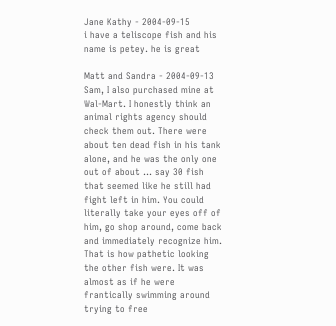Jane Kathy - 2004-09-15
i have a teliscope fish and his name is petey. he is great

Matt and Sandra - 2004-09-13
Sam, I also purchased mine at Wal-Mart. I honestly think an animal rights agency should check them out. There were about ten dead fish in his tank alone, and he was the only one out of about ... say 30 fish that seemed like he still had fight left in him. You could literally take your eyes off of him, go shop around, come back and immediately recognize him. That is how pathetic looking the other fish were. It was almost as if he were frantically swimming around trying to free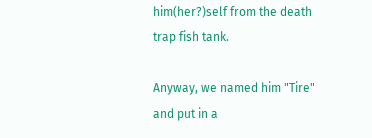him(her?)self from the death trap fish tank.

Anyway, we named him "Tire" and put in a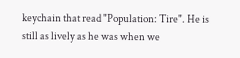keychain that read "Population: Tire". He is still as lively as he was when we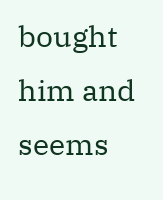bought him and seems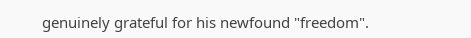genuinely grateful for his newfound "freedom".